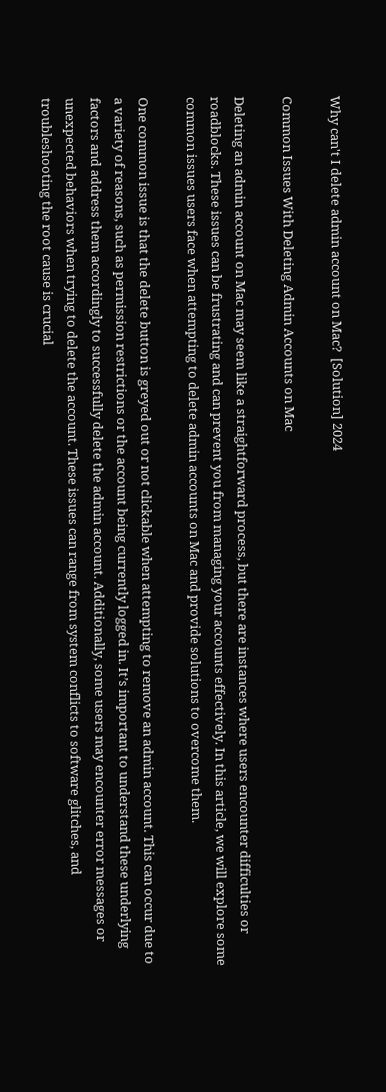Why can't I delete admin account on Mac?  [Solution] 2024

Common Issues With Deleting Admin Accounts on Mac

Deleting an admin account on Mac may seem like a straightforward process, but there are instances where users encounter difficulties or roadblocks. These issues can be frustrating and can prevent you from managing your accounts effectively. In this article, we will explore some common issues users face when attempting to delete admin accounts on Mac and provide solutions to overcome them.

One common issue is that the delete button is greyed out or not clickable when attempting to remove an admin account. This can occur due to a variety of reasons, such as permission restrictions or the account being currently logged in. It’s important to understand these underlying factors and address them accordingly to successfully delete the admin account. Additionally, some users may encounter error messages or unexpected behaviors when trying to delete the account. These issues can range from system conflicts to software glitches, and troubleshooting the root cause is crucial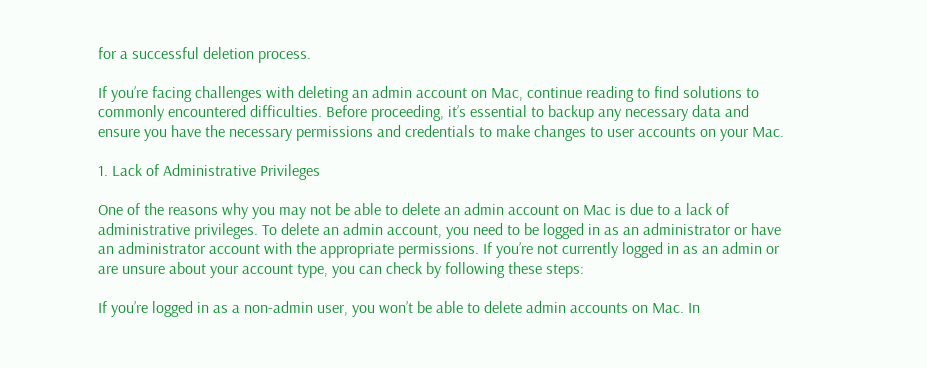for a successful deletion process.

If you’re facing challenges with deleting an admin account on Mac, continue reading to find solutions to commonly encountered difficulties. Before proceeding, it’s essential to backup any necessary data and ensure you have the necessary permissions and credentials to make changes to user accounts on your Mac.

1. Lack of Administrative Privileges

One of the reasons why you may not be able to delete an admin account on Mac is due to a lack of administrative privileges. To delete an admin account, you need to be logged in as an administrator or have an administrator account with the appropriate permissions. If you’re not currently logged in as an admin or are unsure about your account type, you can check by following these steps:

If you’re logged in as a non-admin user, you won’t be able to delete admin accounts on Mac. In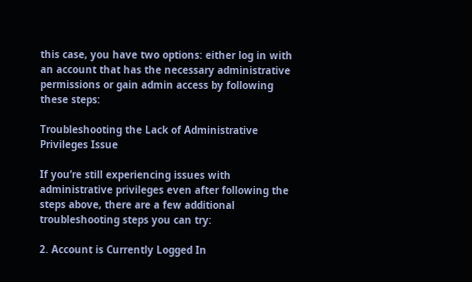this case, you have two options: either log in with an account that has the necessary administrative permissions or gain admin access by following these steps:

Troubleshooting the Lack of Administrative Privileges Issue

If you’re still experiencing issues with administrative privileges even after following the steps above, there are a few additional troubleshooting steps you can try:

2. Account is Currently Logged In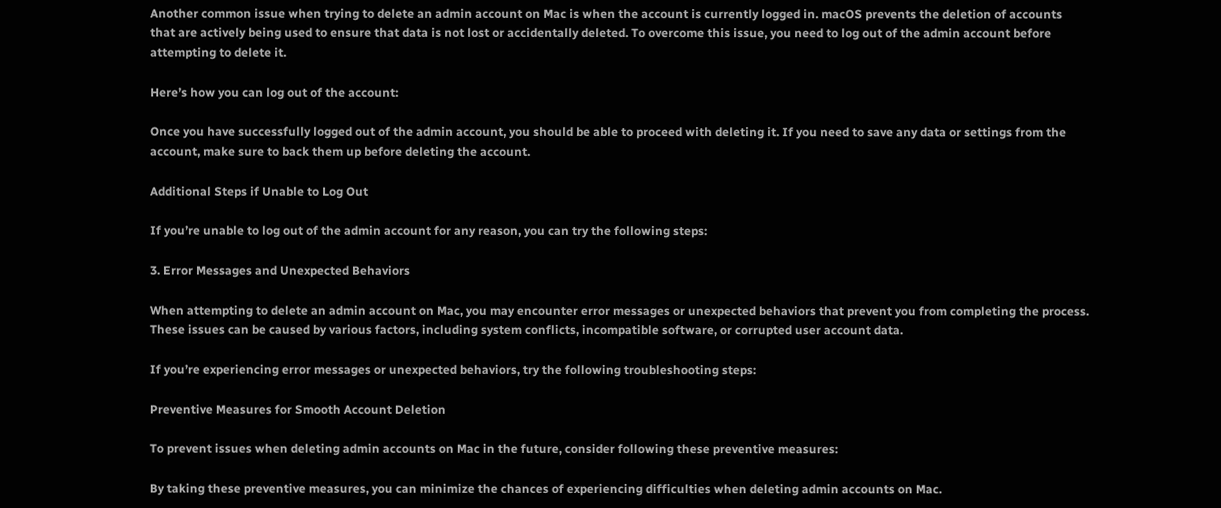Another common issue when trying to delete an admin account on Mac is when the account is currently logged in. macOS prevents the deletion of accounts that are actively being used to ensure that data is not lost or accidentally deleted. To overcome this issue, you need to log out of the admin account before attempting to delete it.

Here’s how you can log out of the account:

Once you have successfully logged out of the admin account, you should be able to proceed with deleting it. If you need to save any data or settings from the account, make sure to back them up before deleting the account.

Additional Steps if Unable to Log Out

If you’re unable to log out of the admin account for any reason, you can try the following steps:

3. Error Messages and Unexpected Behaviors

When attempting to delete an admin account on Mac, you may encounter error messages or unexpected behaviors that prevent you from completing the process. These issues can be caused by various factors, including system conflicts, incompatible software, or corrupted user account data.

If you’re experiencing error messages or unexpected behaviors, try the following troubleshooting steps:

Preventive Measures for Smooth Account Deletion

To prevent issues when deleting admin accounts on Mac in the future, consider following these preventive measures:

By taking these preventive measures, you can minimize the chances of experiencing difficulties when deleting admin accounts on Mac.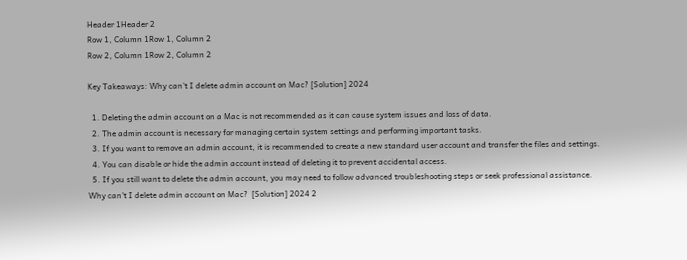Header 1Header 2
Row 1, Column 1Row 1, Column 2
Row 2, Column 1Row 2, Column 2

Key Takeaways: Why can’t I delete admin account on Mac? [Solution] 2024

  1. Deleting the admin account on a Mac is not recommended as it can cause system issues and loss of data.
  2. The admin account is necessary for managing certain system settings and performing important tasks.
  3. If you want to remove an admin account, it is recommended to create a new standard user account and transfer the files and settings.
  4. You can disable or hide the admin account instead of deleting it to prevent accidental access.
  5. If you still want to delete the admin account, you may need to follow advanced troubleshooting steps or seek professional assistance.
Why can't I delete admin account on Mac?  [Solution] 2024 2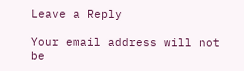Leave a Reply

Your email address will not be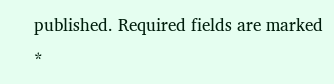published. Required fields are marked *